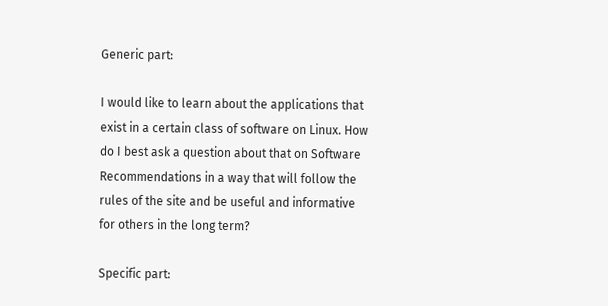Generic part:

I would like to learn about the applications that exist in a certain class of software on Linux. How do I best ask a question about that on Software Recommendations in a way that will follow the rules of the site and be useful and informative for others in the long term?

Specific part: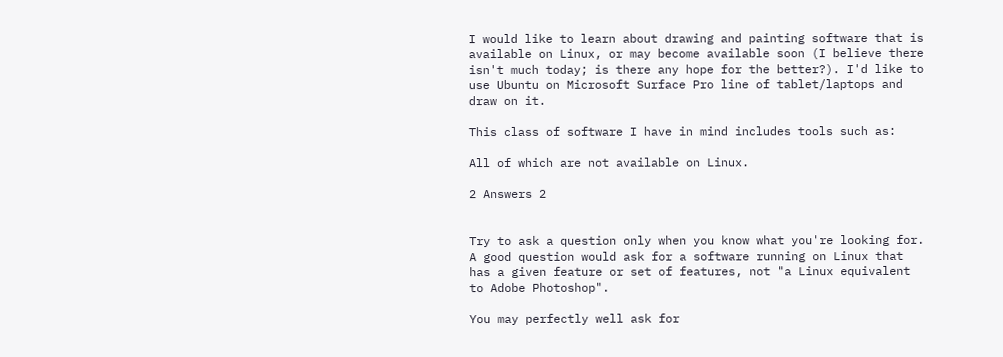I would like to learn about drawing and painting software that is available on Linux, or may become available soon (I believe there isn't much today; is there any hope for the better?). I'd like to use Ubuntu on Microsoft Surface Pro line of tablet/laptops and draw on it.

This class of software I have in mind includes tools such as:

All of which are not available on Linux.

2 Answers 2


Try to ask a question only when you know what you're looking for. A good question would ask for a software running on Linux that has a given feature or set of features, not "a Linux equivalent to Adobe Photoshop".

You may perfectly well ask for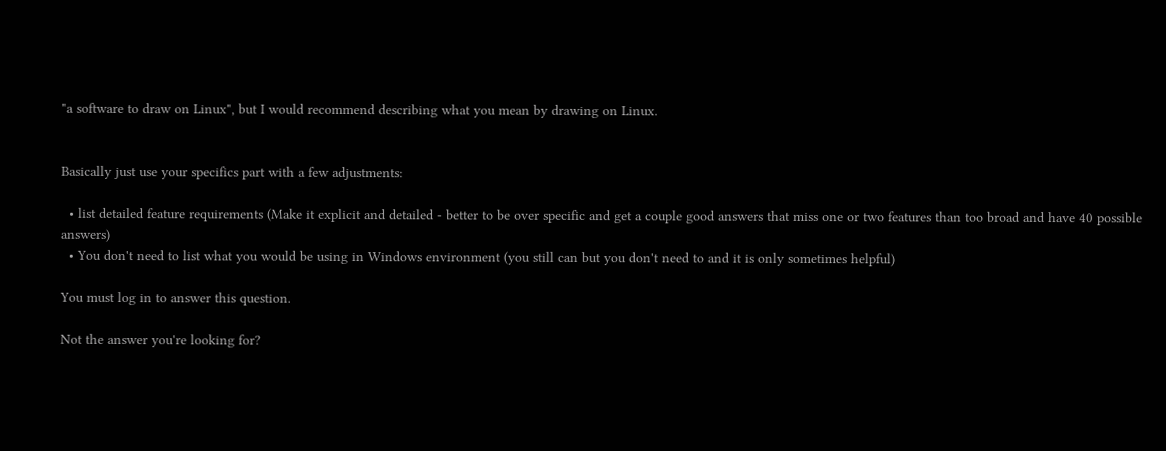"a software to draw on Linux", but I would recommend describing what you mean by drawing on Linux.


Basically just use your specifics part with a few adjustments:

  • list detailed feature requirements (Make it explicit and detailed - better to be over specific and get a couple good answers that miss one or two features than too broad and have 40 possible answers)
  • You don't need to list what you would be using in Windows environment (you still can but you don't need to and it is only sometimes helpful)

You must log in to answer this question.

Not the answer you're looking for?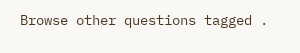Browse other questions tagged .